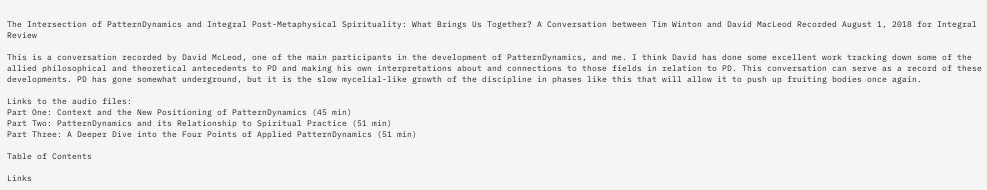The Intersection of PatternDynamics and Integral Post-Metaphysical Spirituality: What Brings Us Together? A Conversation between Tim Winton and David MacLeod Recorded August 1, 2018 for Integral Review

This is a conversation recorded by David McLeod, one of the main participants in the development of PatternDynamics, and me. I think David has done some excellent work tracking down some of the allied philosophical and theoretical antecedents to PD and making his own interpretations about and connections to those fields in relation to PD. This conversation can serve as a record of these developments. PD has gone somewhat underground, but it is the slow mycelial-like growth of the discipline in phases like this that will allow it to push up fruiting bodies once again.

Links to the audio files:
Part One: Context and the New Positioning of PatternDynamics (45 min)
Part Two: PatternDynamics and its Relationship to Spiritual Practice (51 min)
Part Three: A Deeper Dive into the Four Points of Applied PatternDynamics (51 min)

Table of Contents

Links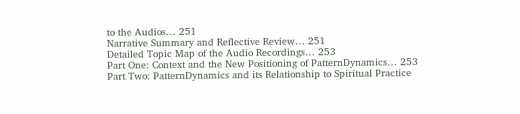to the Audios… 251
Narrative Summary and Reflective Review… 251
Detailed Topic Map of the Audio Recordings… 253
Part One: Context and the New Positioning of PatternDynamics… 253
Part Two: PatternDynamics and its Relationship to Spiritual Practice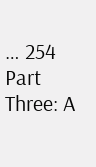… 254
Part Three: A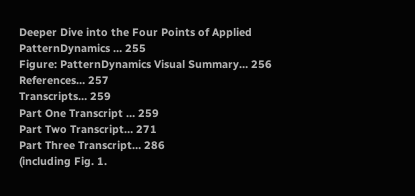Deeper Dive into the Four Points of Applied PatternDynamics … 255
Figure: PatternDynamics Visual Summary… 256
References… 257
Transcripts… 259
Part One Transcript … 259
Part Two Transcript… 271
Part Three Transcript… 286
(including Fig. 1.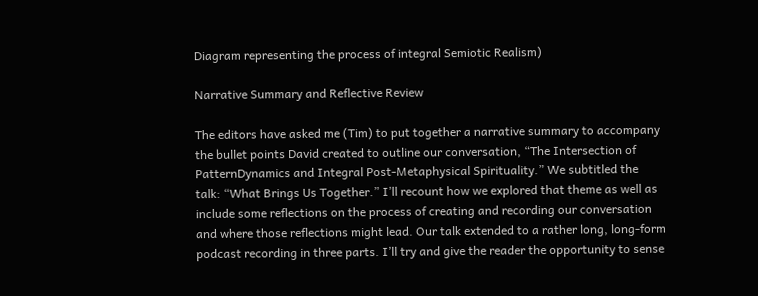Diagram representing the process of integral Semiotic Realism)

Narrative Summary and Reflective Review

The editors have asked me (Tim) to put together a narrative summary to accompany the bullet points David created to outline our conversation, “The Intersection of PatternDynamics and Integral Post-Metaphysical Spirituality.” We subtitled the talk: “What Brings Us Together.” I’ll recount how we explored that theme as well as include some reflections on the process of creating and recording our conversation and where those reflections might lead. Our talk extended to a rather long, long-form podcast recording in three parts. I’ll try and give the reader the opportunity to sense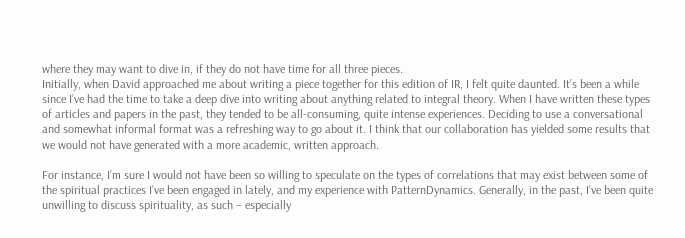where they may want to dive in, if they do not have time for all three pieces.
Initially, when David approached me about writing a piece together for this edition of IR, I felt quite daunted. It’s been a while since I’ve had the time to take a deep dive into writing about anything related to integral theory. When I have written these types of articles and papers in the past, they tended to be all-consuming, quite intense experiences. Deciding to use a conversational and somewhat informal format was a refreshing way to go about it. I think that our collaboration has yielded some results that we would not have generated with a more academic, written approach.

For instance, I’m sure I would not have been so willing to speculate on the types of correlations that may exist between some of the spiritual practices I’ve been engaged in lately, and my experience with PatternDynamics. Generally, in the past, I’ve been quite unwilling to discuss spirituality, as such – especially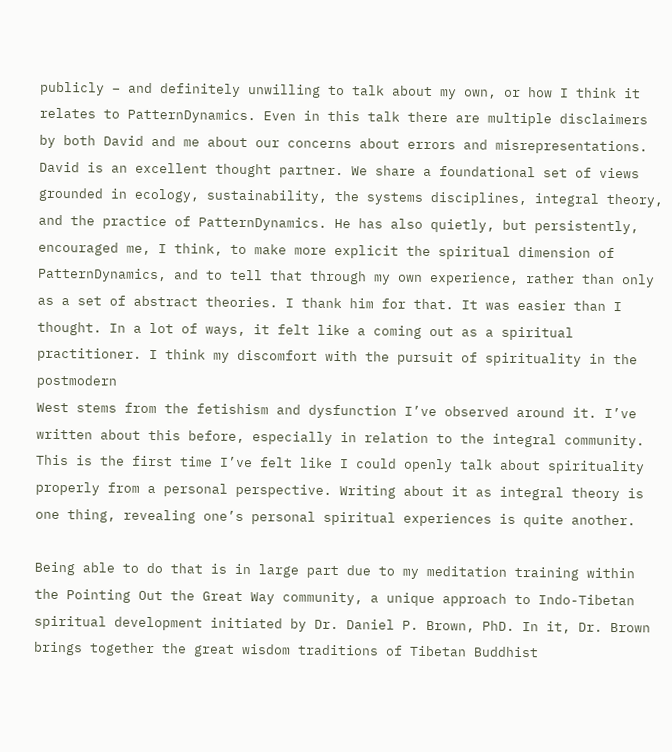publicly – and definitely unwilling to talk about my own, or how I think it relates to PatternDynamics. Even in this talk there are multiple disclaimers by both David and me about our concerns about errors and misrepresentations. David is an excellent thought partner. We share a foundational set of views grounded in ecology, sustainability, the systems disciplines, integral theory, and the practice of PatternDynamics. He has also quietly, but persistently, encouraged me, I think, to make more explicit the spiritual dimension of PatternDynamics, and to tell that through my own experience, rather than only as a set of abstract theories. I thank him for that. It was easier than I thought. In a lot of ways, it felt like a coming out as a spiritual practitioner. I think my discomfort with the pursuit of spirituality in the postmodern
West stems from the fetishism and dysfunction I’ve observed around it. I’ve written about this before, especially in relation to the integral community. This is the first time I’ve felt like I could openly talk about spirituality properly from a personal perspective. Writing about it as integral theory is one thing, revealing one’s personal spiritual experiences is quite another.

Being able to do that is in large part due to my meditation training within the Pointing Out the Great Way community, a unique approach to Indo-Tibetan spiritual development initiated by Dr. Daniel P. Brown, PhD. In it, Dr. Brown brings together the great wisdom traditions of Tibetan Buddhist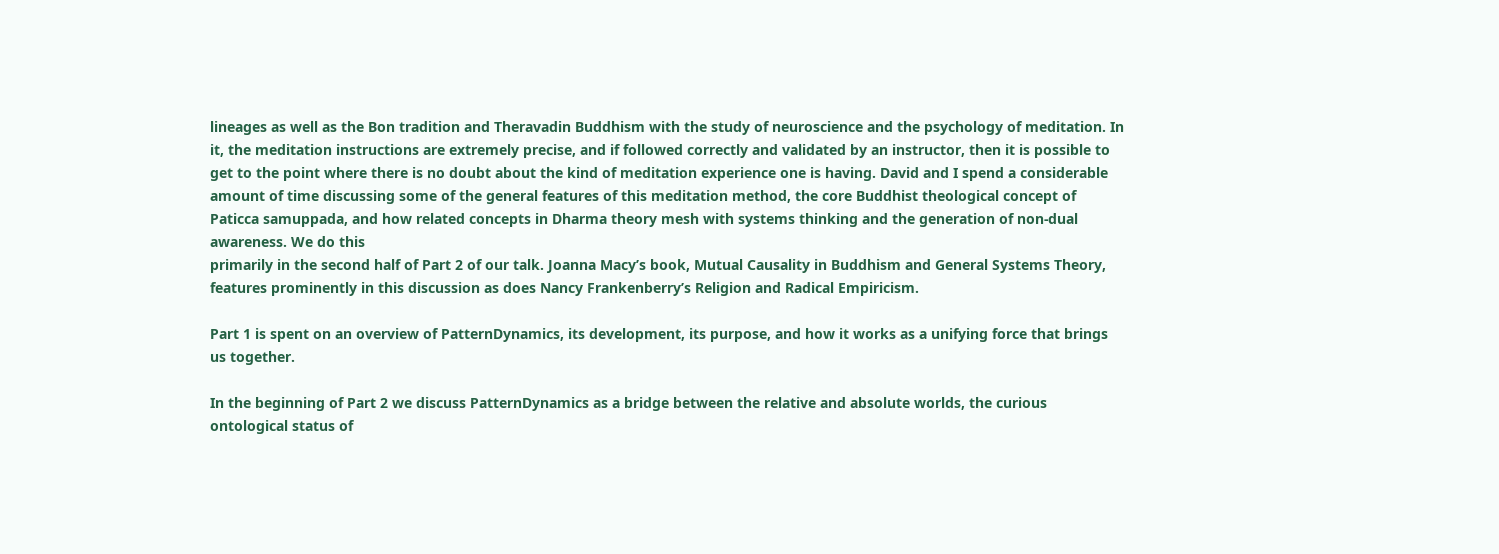lineages as well as the Bon tradition and Theravadin Buddhism with the study of neuroscience and the psychology of meditation. In it, the meditation instructions are extremely precise, and if followed correctly and validated by an instructor, then it is possible to get to the point where there is no doubt about the kind of meditation experience one is having. David and I spend a considerable amount of time discussing some of the general features of this meditation method, the core Buddhist theological concept of Paticca samuppada, and how related concepts in Dharma theory mesh with systems thinking and the generation of non-dual awareness. We do this
primarily in the second half of Part 2 of our talk. Joanna Macy’s book, Mutual Causality in Buddhism and General Systems Theory, features prominently in this discussion as does Nancy Frankenberry’s Religion and Radical Empiricism.

Part 1 is spent on an overview of PatternDynamics, its development, its purpose, and how it works as a unifying force that brings us together.

In the beginning of Part 2 we discuss PatternDynamics as a bridge between the relative and absolute worlds, the curious ontological status of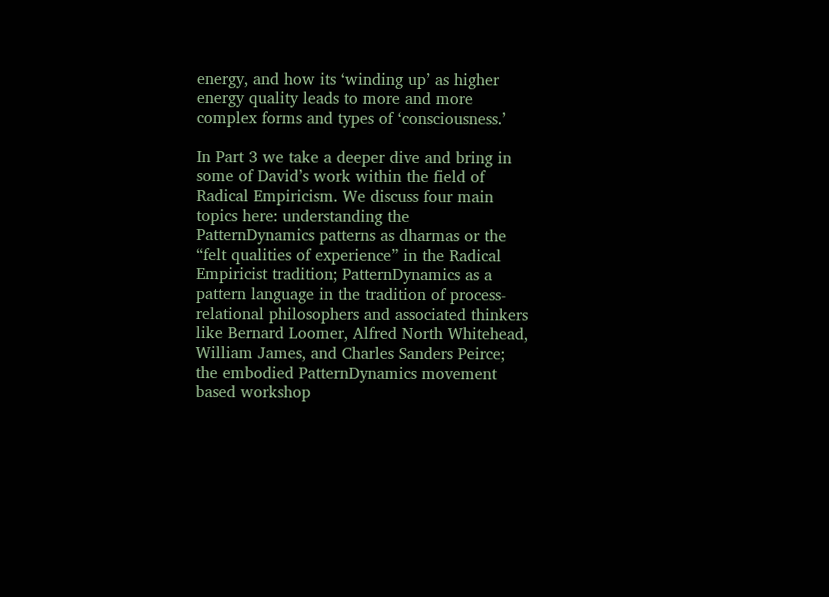energy, and how its ‘winding up’ as higher energy quality leads to more and more complex forms and types of ‘consciousness.’

In Part 3 we take a deeper dive and bring in some of David’s work within the field of Radical Empiricism. We discuss four main topics here: understanding the PatternDynamics patterns as dharmas or the “felt qualities of experience” in the Radical Empiricist tradition; PatternDynamics as a pattern language in the tradition of process-relational philosophers and associated thinkers like Bernard Loomer, Alfred North Whitehead, William James, and Charles Sanders Peirce; the embodied PatternDynamics movement based workshop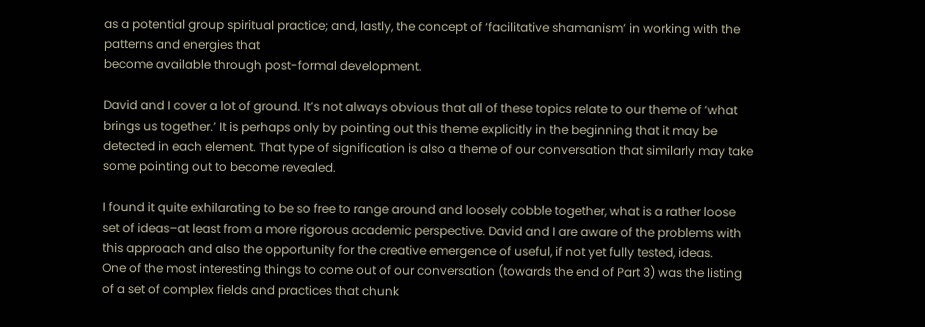as a potential group spiritual practice; and, lastly, the concept of ‘facilitative shamanism’ in working with the patterns and energies that
become available through post-formal development.

David and I cover a lot of ground. It’s not always obvious that all of these topics relate to our theme of ‘what brings us together.’ It is perhaps only by pointing out this theme explicitly in the beginning that it may be detected in each element. That type of signification is also a theme of our conversation that similarly may take some pointing out to become revealed.

I found it quite exhilarating to be so free to range around and loosely cobble together, what is a rather loose set of ideas–at least from a more rigorous academic perspective. David and I are aware of the problems with this approach and also the opportunity for the creative emergence of useful, if not yet fully tested, ideas.
One of the most interesting things to come out of our conversation (towards the end of Part 3) was the listing of a set of complex fields and practices that chunk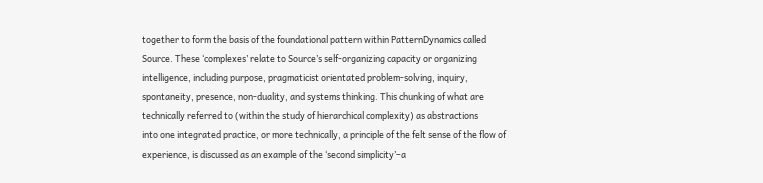together to form the basis of the foundational pattern within PatternDynamics called Source. These ‘complexes’ relate to Source’s self-organizing capacity or organizing intelligence, including purpose, pragmaticist orientated problem-solving, inquiry, spontaneity, presence, non-duality, and systems thinking. This chunking of what are technically referred to (within the study of hierarchical complexity) as abstractions
into one integrated practice, or more technically, a principle of the felt sense of the flow of experience, is discussed as an example of the ‘second simplicity’–a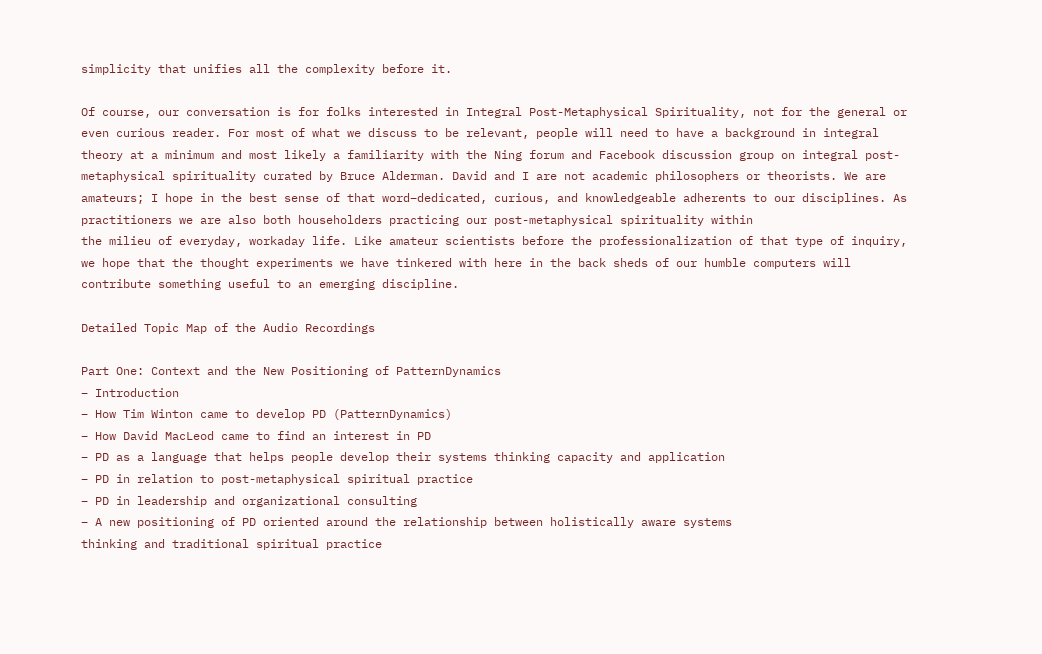simplicity that unifies all the complexity before it.

Of course, our conversation is for folks interested in Integral Post-Metaphysical Spirituality, not for the general or even curious reader. For most of what we discuss to be relevant, people will need to have a background in integral theory at a minimum and most likely a familiarity with the Ning forum and Facebook discussion group on integral post-metaphysical spirituality curated by Bruce Alderman. David and I are not academic philosophers or theorists. We are amateurs; I hope in the best sense of that word–dedicated, curious, and knowledgeable adherents to our disciplines. As practitioners we are also both householders practicing our post-metaphysical spirituality within
the milieu of everyday, workaday life. Like amateur scientists before the professionalization of that type of inquiry, we hope that the thought experiments we have tinkered with here in the back sheds of our humble computers will contribute something useful to an emerging discipline.

Detailed Topic Map of the Audio Recordings

Part One: Context and the New Positioning of PatternDynamics
− Introduction
− How Tim Winton came to develop PD (PatternDynamics)
− How David MacLeod came to find an interest in PD
− PD as a language that helps people develop their systems thinking capacity and application
− PD in relation to post-metaphysical spiritual practice
− PD in leadership and organizational consulting
− A new positioning of PD oriented around the relationship between holistically aware systems
thinking and traditional spiritual practice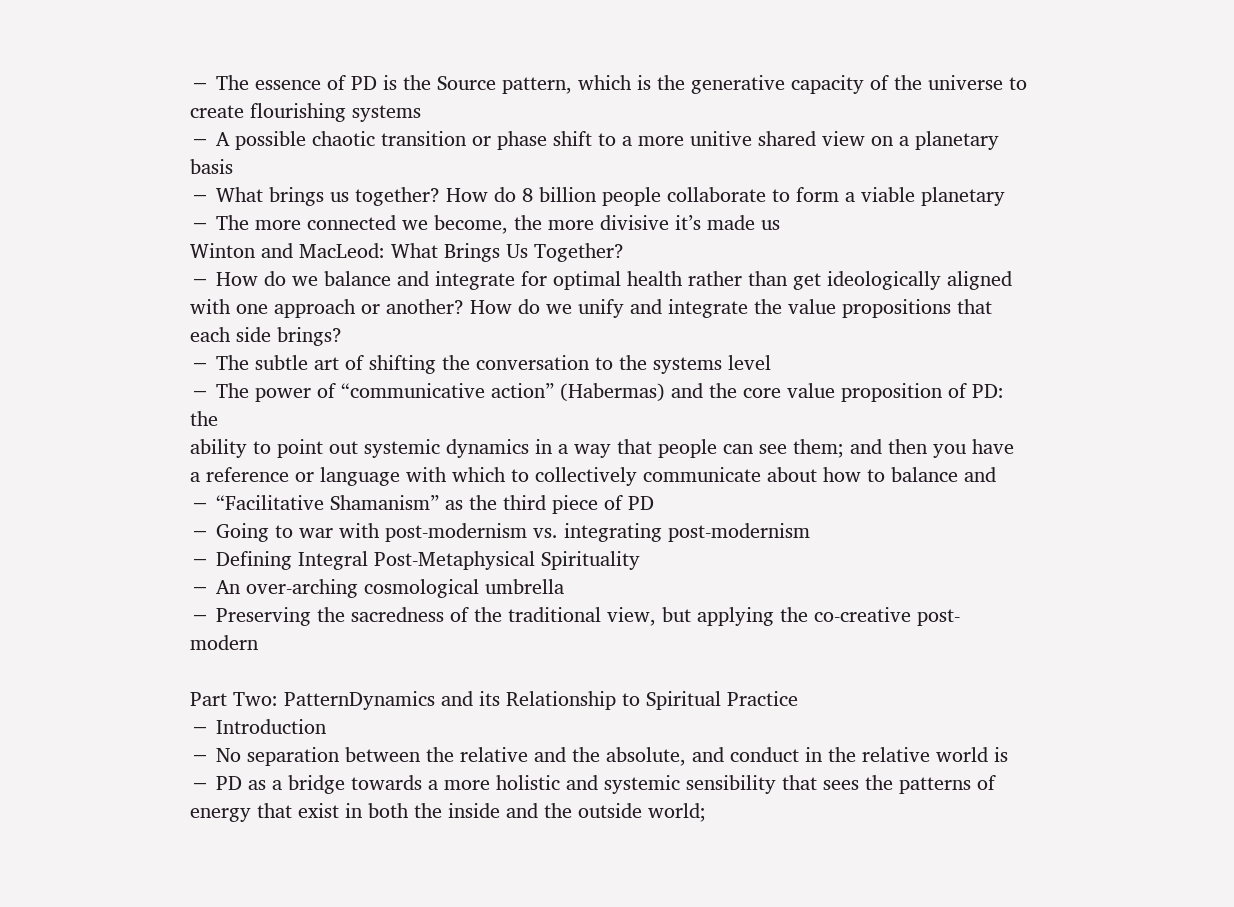− The essence of PD is the Source pattern, which is the generative capacity of the universe to
create flourishing systems
− A possible chaotic transition or phase shift to a more unitive shared view on a planetary basis
− What brings us together? How do 8 billion people collaborate to form a viable planetary
− The more connected we become, the more divisive it’s made us
Winton and MacLeod: What Brings Us Together?
− How do we balance and integrate for optimal health rather than get ideologically aligned
with one approach or another? How do we unify and integrate the value propositions that
each side brings?
− The subtle art of shifting the conversation to the systems level
− The power of “communicative action” (Habermas) and the core value proposition of PD: the
ability to point out systemic dynamics in a way that people can see them; and then you have
a reference or language with which to collectively communicate about how to balance and
− “Facilitative Shamanism” as the third piece of PD
− Going to war with post-modernism vs. integrating post-modernism
− Defining Integral Post-Metaphysical Spirituality
− An over-arching cosmological umbrella
− Preserving the sacredness of the traditional view, but applying the co-creative post-modern

Part Two: PatternDynamics and its Relationship to Spiritual Practice
− Introduction
− No separation between the relative and the absolute, and conduct in the relative world is
− PD as a bridge towards a more holistic and systemic sensibility that sees the patterns of
energy that exist in both the inside and the outside world;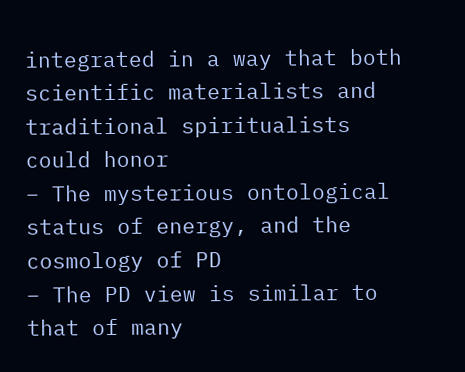integrated in a way that both
scientific materialists and traditional spiritualists could honor
− The mysterious ontological status of energy, and the cosmology of PD
− The PD view is similar to that of many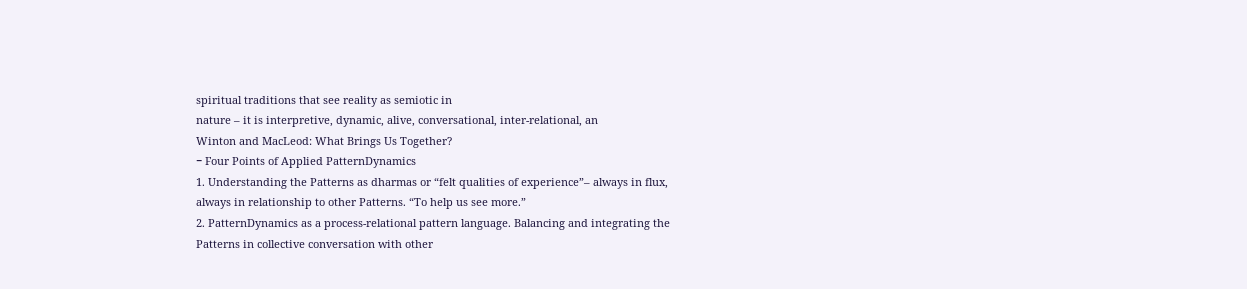spiritual traditions that see reality as semiotic in
nature – it is interpretive, dynamic, alive, conversational, inter-relational, an
Winton and MacLeod: What Brings Us Together?
− Four Points of Applied PatternDynamics
1. Understanding the Patterns as dharmas or “felt qualities of experience”– always in flux,
always in relationship to other Patterns. “To help us see more.”
2. PatternDynamics as a process-relational pattern language. Balancing and integrating the
Patterns in collective conversation with other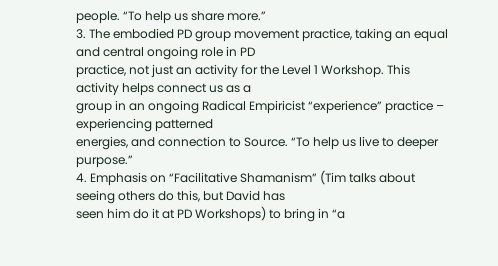people. “To help us share more.”
3. The embodied PD group movement practice, taking an equal and central ongoing role in PD
practice, not just an activity for the Level 1 Workshop. This activity helps connect us as a
group in an ongoing Radical Empiricist “experience” practice – experiencing patterned
energies, and connection to Source. “To help us live to deeper purpose.”
4. Emphasis on “Facilitative Shamanism” (Tim talks about seeing others do this, but David has
seen him do it at PD Workshops) to bring in “a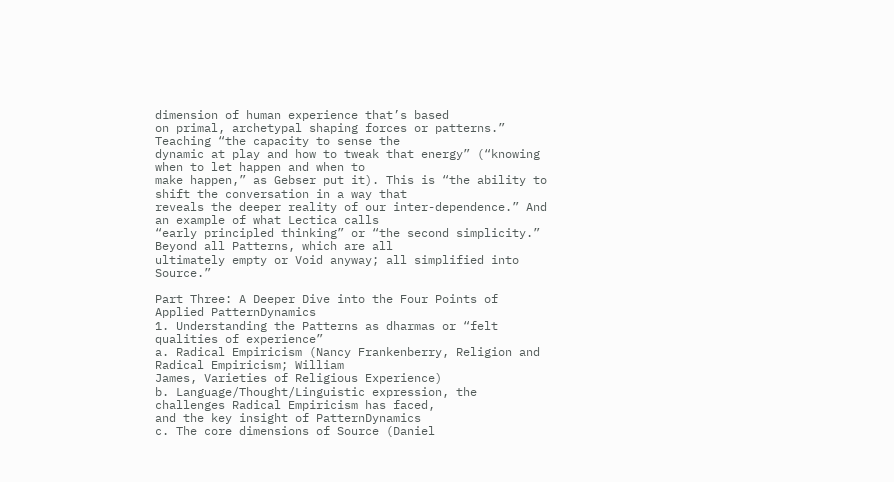dimension of human experience that’s based
on primal, archetypal shaping forces or patterns.” Teaching “the capacity to sense the
dynamic at play and how to tweak that energy” (“knowing when to let happen and when to
make happen,” as Gebser put it). This is “the ability to shift the conversation in a way that
reveals the deeper reality of our inter-dependence.” And an example of what Lectica calls
“early principled thinking” or “the second simplicity.” Beyond all Patterns, which are all
ultimately empty or Void anyway; all simplified into Source.”

Part Three: A Deeper Dive into the Four Points of Applied PatternDynamics
1. Understanding the Patterns as dharmas or “felt qualities of experience”
a. Radical Empiricism (Nancy Frankenberry, Religion and Radical Empiricism; William
James, Varieties of Religious Experience)
b. Language/Thought/Linguistic expression, the challenges Radical Empiricism has faced,
and the key insight of PatternDynamics
c. The core dimensions of Source (Daniel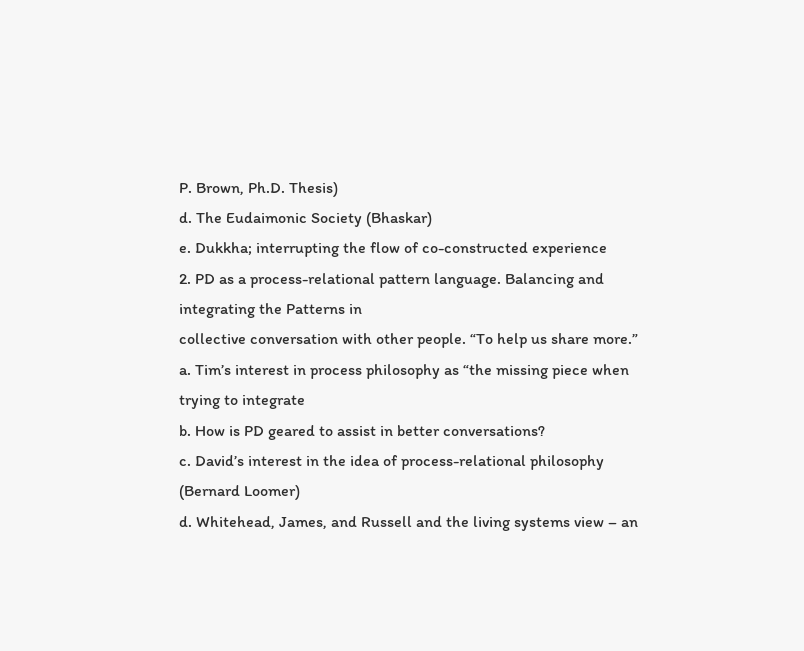P. Brown, Ph.D. Thesis)
d. The Eudaimonic Society (Bhaskar)
e. Dukkha; interrupting the flow of co-constructed experience
2. PD as a process-relational pattern language. Balancing and integrating the Patterns in
collective conversation with other people. “To help us share more.”
a. Tim’s interest in process philosophy as “the missing piece when trying to integrate
b. How is PD geared to assist in better conversations?
c. David’s interest in the idea of process-relational philosophy (Bernard Loomer)
d. Whitehead, James, and Russell and the living systems view – an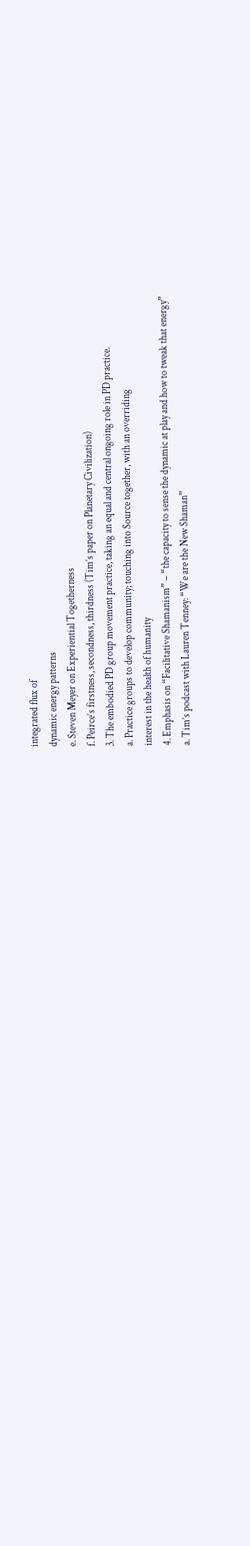integrated flux of
dynamic energy patterns
e. Steven Meyer on Experiential Togetherness
f. Peirce’s firstness, secondness, thirdness (Tim’s paper on Planetary Civilization)
3. The embodied PD group movement practice, taking an equal and central ongoing role in PD practice.
a. Practice groups to develop community; touching into Source together, with an overriding
interest in the health of humanity
4. Emphasis on “Facilitative Shamanism” – “the capacity to sense the dynamic at play and how to tweak that energy”
a. Tim’s podcast with Lauren Tenney: “We are the New Shaman”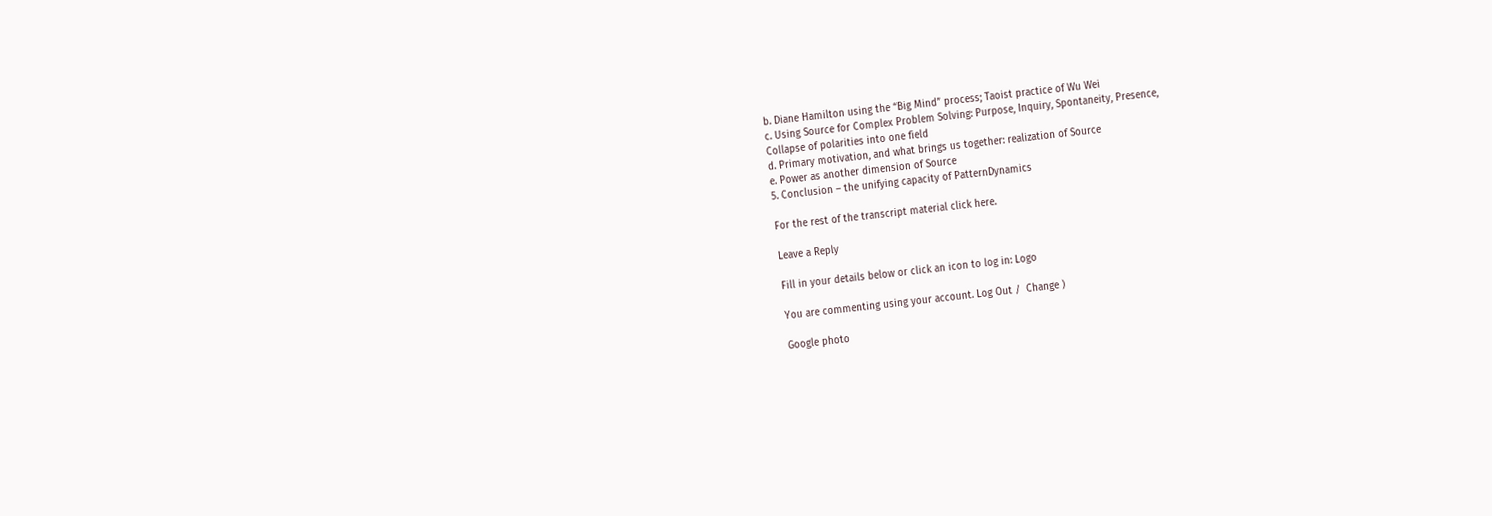b. Diane Hamilton using the “Big Mind” process; Taoist practice of Wu Wei
c. Using Source for Complex Problem Solving: Purpose, Inquiry, Spontaneity, Presence,
Collapse of polarities into one field
d. Primary motivation, and what brings us together: realization of Source
e. Power as another dimension of Source
5. Conclusion – the unifying capacity of PatternDynamics

For the rest of the transcript material click here.

Leave a Reply

Fill in your details below or click an icon to log in: Logo

You are commenting using your account. Log Out /  Change )

Google photo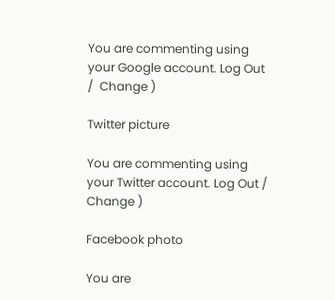You are commenting using your Google account. Log Out /  Change )

Twitter picture

You are commenting using your Twitter account. Log Out /  Change )

Facebook photo

You are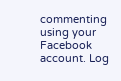commenting using your Facebook account. Log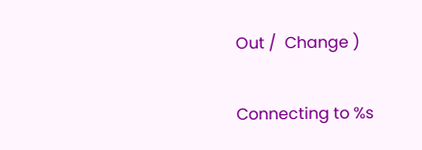Out /  Change )

Connecting to %s